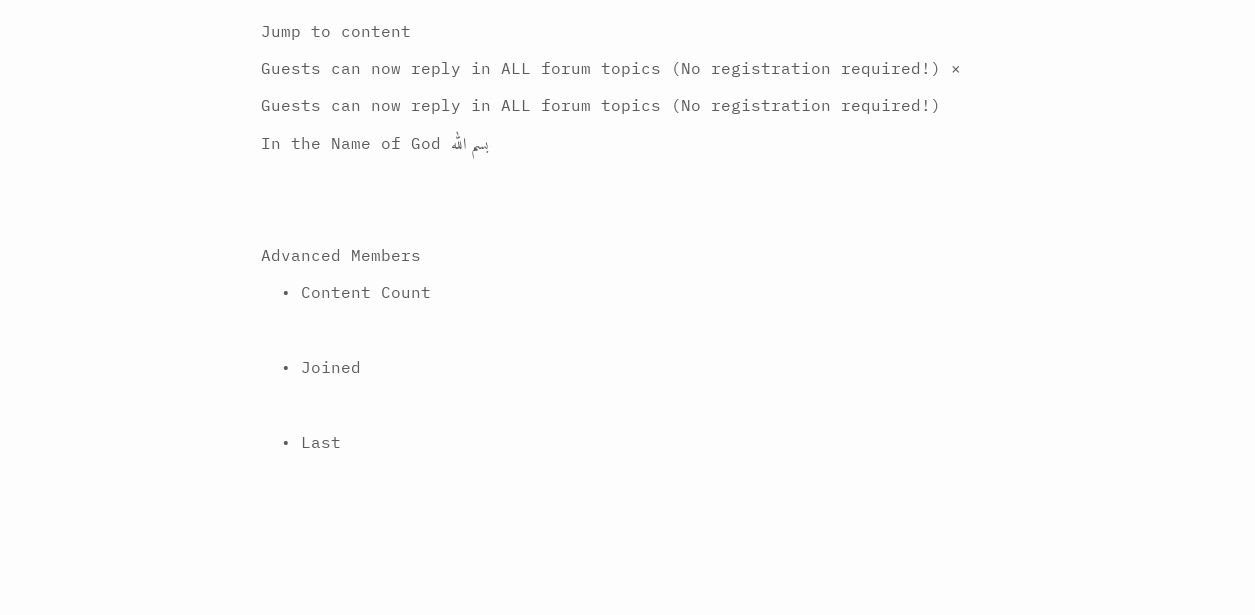Jump to content
Guests can now reply in ALL forum topics (No registration required!) ×
Guests can now reply in ALL forum topics (No registration required!)
In the Name of God بسم الله


Advanced Members
  • Content Count

  • Joined

  • Last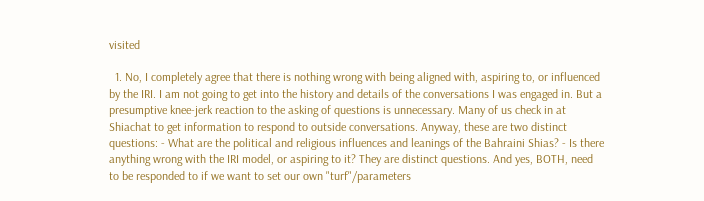visited

  1. No, I completely agree that there is nothing wrong with being aligned with, aspiring to, or influenced by the IRI. I am not going to get into the history and details of the conversations I was engaged in. But a presumptive knee-jerk reaction to the asking of questions is unnecessary. Many of us check in at Shiachat to get information to respond to outside conversations. Anyway, these are two distinct questions: - What are the political and religious influences and leanings of the Bahraini Shias? - Is there anything wrong with the IRI model, or aspiring to it? They are distinct questions. And yes, BOTH, need to be responded to if we want to set our own "turf"/parameters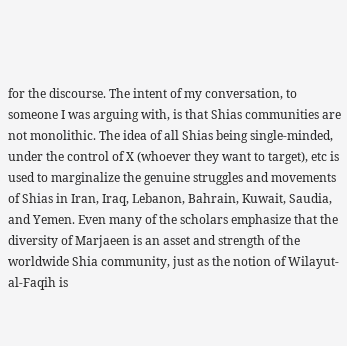for the discourse. The intent of my conversation, to someone I was arguing with, is that Shias communities are not monolithic. The idea of all Shias being single-minded, under the control of X (whoever they want to target), etc is used to marginalize the genuine struggles and movements of Shias in Iran, Iraq, Lebanon, Bahrain, Kuwait, Saudia, and Yemen. Even many of the scholars emphasize that the diversity of Marjaeen is an asset and strength of the worldwide Shia community, just as the notion of Wilayut-al-Faqih is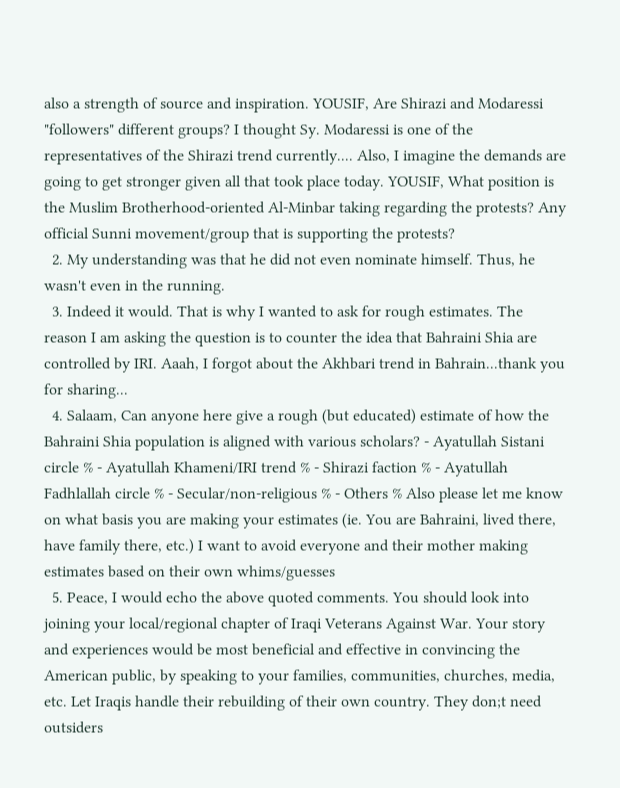also a strength of source and inspiration. YOUSIF, Are Shirazi and Modaressi "followers" different groups? I thought Sy. Modaressi is one of the representatives of the Shirazi trend currently.... Also, I imagine the demands are going to get stronger given all that took place today. YOUSIF, What position is the Muslim Brotherhood-oriented Al-Minbar taking regarding the protests? Any official Sunni movement/group that is supporting the protests?
  2. My understanding was that he did not even nominate himself. Thus, he wasn't even in the running.
  3. Indeed it would. That is why I wanted to ask for rough estimates. The reason I am asking the question is to counter the idea that Bahraini Shia are controlled by IRI. Aaah, I forgot about the Akhbari trend in Bahrain...thank you for sharing...
  4. Salaam, Can anyone here give a rough (but educated) estimate of how the Bahraini Shia population is aligned with various scholars? - Ayatullah Sistani circle % - Ayatullah Khameni/IRI trend % - Shirazi faction % - Ayatullah Fadhlallah circle % - Secular/non-religious % - Others % Also please let me know on what basis you are making your estimates (ie. You are Bahraini, lived there, have family there, etc.) I want to avoid everyone and their mother making estimates based on their own whims/guesses
  5. Peace, I would echo the above quoted comments. You should look into joining your local/regional chapter of Iraqi Veterans Against War. Your story and experiences would be most beneficial and effective in convincing the American public, by speaking to your families, communities, churches, media, etc. Let Iraqis handle their rebuilding of their own country. They don;t need outsiders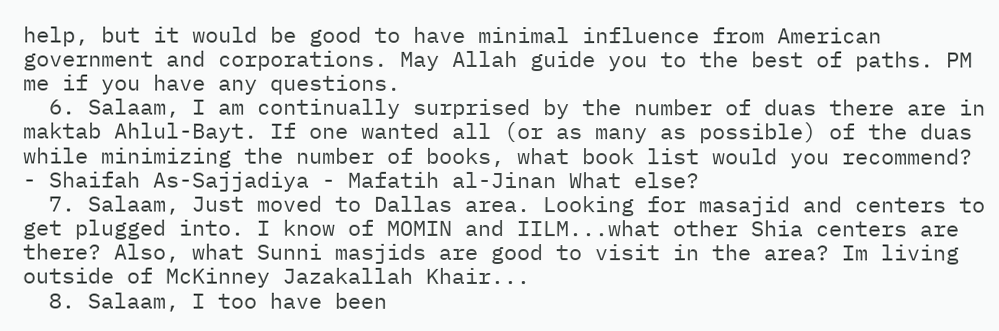help, but it would be good to have minimal influence from American government and corporations. May Allah guide you to the best of paths. PM me if you have any questions.
  6. Salaam, I am continually surprised by the number of duas there are in maktab Ahlul-Bayt. If one wanted all (or as many as possible) of the duas while minimizing the number of books, what book list would you recommend? - Shaifah As-Sajjadiya - Mafatih al-Jinan What else?
  7. Salaam, Just moved to Dallas area. Looking for masajid and centers to get plugged into. I know of MOMIN and IILM...what other Shia centers are there? Also, what Sunni masjids are good to visit in the area? Im living outside of McKinney Jazakallah Khair...
  8. Salaam, I too have been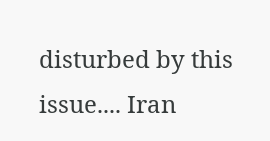disturbed by this issue.... Iran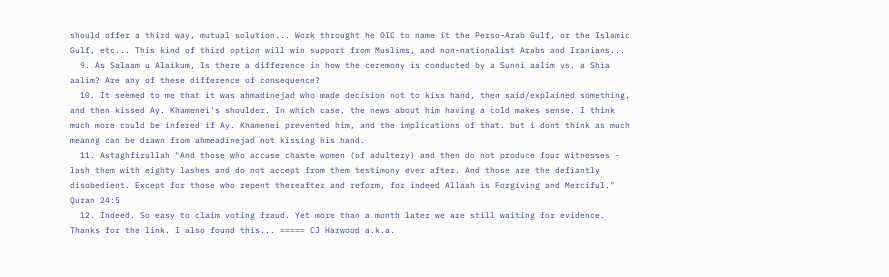should offer a third way, mutual solution... Work throught he OIC to name it the Perso-Arab Gulf, or the Islamic Gulf, etc... This kind of third option will win support from Muslims, and non-nationalist Arabs and Iranians...
  9. As Salaam u Alaikum, Is there a difference in how the ceremony is conducted by a Sunni aalim vs. a Shia aalim? Are any of these difference of consequence?
  10. It seemed to me that it was ahmadinejad who made decision not to kiss hand, then said/explained something, and then kissed Ay. Khamenei's shoulder. In which case, the news about him having a cold makes sense. I think much more could be infered if Ay. Khamenei prevented him, and the implications of that. but i dont think as much meanng can be drawn from ahmeadinejad not kissing his hand.
  11. Astaghfirullah "And those who accuse chaste women (of adultery) and then do not produce four witnesses - lash them with eighty lashes and do not accept from them testimony ever after. And those are the defiantly disobedient. Except for those who repent thereafter and reform, for indeed Allaah is Forgiving and Merciful." Quran 24:5
  12. Indeed. So easy to claim voting fraud. Yet more than a month later we are still waiting for evidence. Thanks for the link. I also found this... ===== CJ Harwood a.k.a.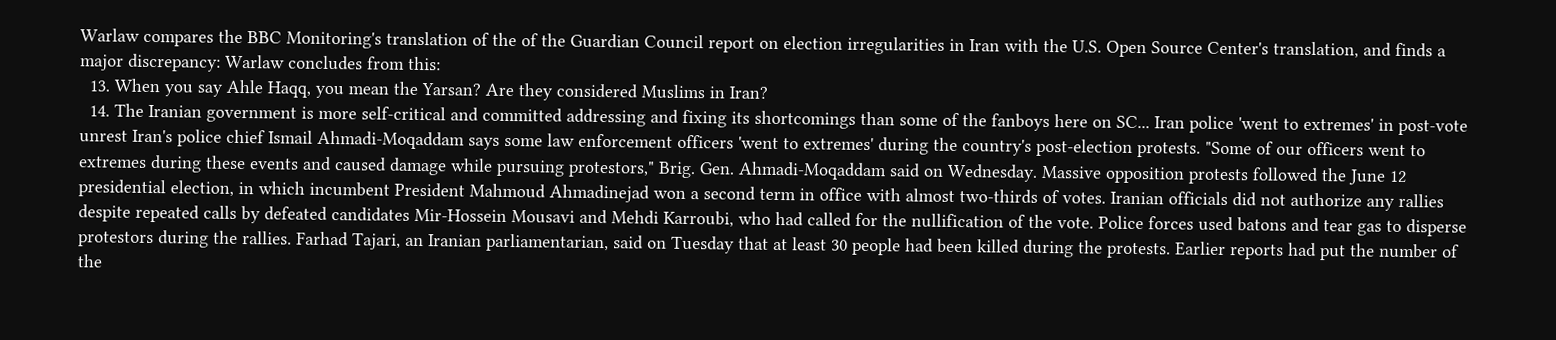Warlaw compares the BBC Monitoring's translation of the of the Guardian Council report on election irregularities in Iran with the U.S. Open Source Center's translation, and finds a major discrepancy: Warlaw concludes from this:
  13. When you say Ahle Haqq, you mean the Yarsan? Are they considered Muslims in Iran?
  14. The Iranian government is more self-critical and committed addressing and fixing its shortcomings than some of the fanboys here on SC... Iran police 'went to extremes' in post-vote unrest Iran's police chief Ismail Ahmadi-Moqaddam says some law enforcement officers 'went to extremes' during the country's post-election protests. "Some of our officers went to extremes during these events and caused damage while pursuing protestors," Brig. Gen. Ahmadi-Moqaddam said on Wednesday. Massive opposition protests followed the June 12 presidential election, in which incumbent President Mahmoud Ahmadinejad won a second term in office with almost two-thirds of votes. Iranian officials did not authorize any rallies despite repeated calls by defeated candidates Mir-Hossein Mousavi and Mehdi Karroubi, who had called for the nullification of the vote. Police forces used batons and tear gas to disperse protestors during the rallies. Farhad Tajari, an Iranian parliamentarian, said on Tuesday that at least 30 people had been killed during the protests. Earlier reports had put the number of the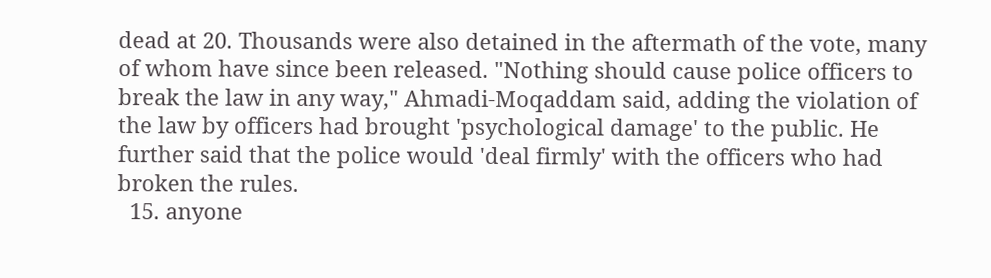dead at 20. Thousands were also detained in the aftermath of the vote, many of whom have since been released. "Nothing should cause police officers to break the law in any way," Ahmadi-Moqaddam said, adding the violation of the law by officers had brought 'psychological damage' to the public. He further said that the police would 'deal firmly' with the officers who had broken the rules.
  15. anyone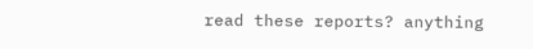read these reports? anything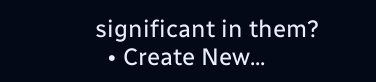significant in them?
  • Create New...